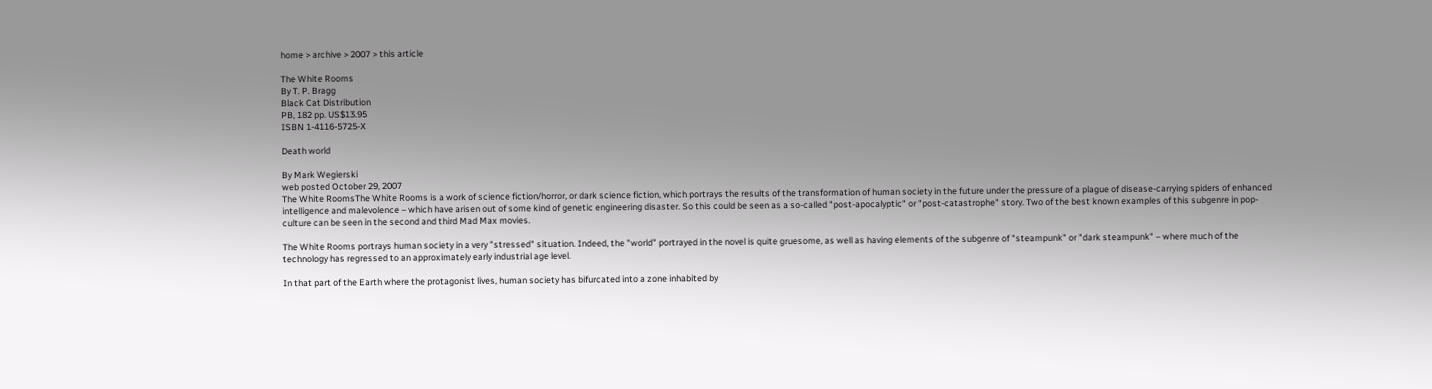home > archive > 2007 > this article

The White Rooms
By T. P. Bragg
Black Cat Distribution
PB, 182 pp. US$13.95
ISBN 1-4116-5725-X

Death world

By Mark Wegierski
web posted October 29, 2007
The White RoomsThe White Rooms is a work of science fiction/horror, or dark science fiction, which portrays the results of the transformation of human society in the future under the pressure of a plague of disease-carrying spiders of enhanced intelligence and malevolence – which have arisen out of some kind of genetic engineering disaster. So this could be seen as a so-called "post-apocalyptic" or "post-catastrophe" story. Two of the best known examples of this subgenre in pop-culture can be seen in the second and third Mad Max movies.

The White Rooms portrays human society in a very "stressed" situation. Indeed, the "world" portrayed in the novel is quite gruesome, as well as having elements of the subgenre of "steampunk" or "dark steampunk" – where much of the technology has regressed to an approximately early industrial age level.

In that part of the Earth where the protagonist lives, human society has bifurcated into a zone inhabited by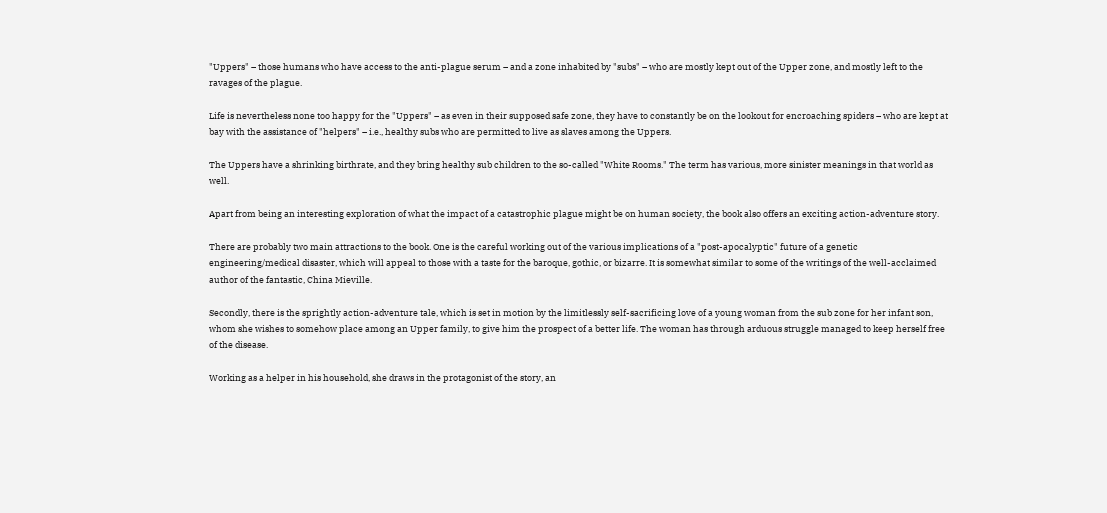"Uppers" – those humans who have access to the anti-plague serum – and a zone inhabited by "subs" – who are mostly kept out of the Upper zone, and mostly left to the ravages of the plague.

Life is nevertheless none too happy for the "Uppers" – as even in their supposed safe zone, they have to constantly be on the lookout for encroaching spiders – who are kept at bay with the assistance of "helpers" – i.e., healthy subs who are permitted to live as slaves among the Uppers.

The Uppers have a shrinking birthrate, and they bring healthy sub children to the so-called "White Rooms." The term has various, more sinister meanings in that world as well.

Apart from being an interesting exploration of what the impact of a catastrophic plague might be on human society, the book also offers an exciting action-adventure story.

There are probably two main attractions to the book. One is the careful working out of the various implications of a "post-apocalyptic" future of a genetic engineering/medical disaster, which will appeal to those with a taste for the baroque, gothic, or bizarre. It is somewhat similar to some of the writings of the well-acclaimed author of the fantastic, China Mieville.

Secondly, there is the sprightly action-adventure tale, which is set in motion by the limitlessly self-sacrificing love of a young woman from the sub zone for her infant son, whom she wishes to somehow place among an Upper family, to give him the prospect of a better life. The woman has through arduous struggle managed to keep herself free of the disease.

Working as a helper in his household, she draws in the protagonist of the story, an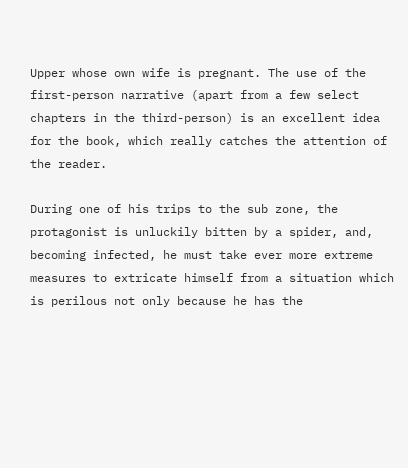Upper whose own wife is pregnant. The use of the first-person narrative (apart from a few select chapters in the third-person) is an excellent idea for the book, which really catches the attention of the reader.

During one of his trips to the sub zone, the protagonist is unluckily bitten by a spider, and, becoming infected, he must take ever more extreme measures to extricate himself from a situation which is perilous not only because he has the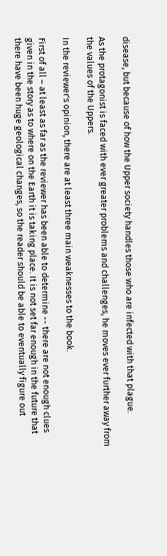disease, but because of how the Upper society handles those who are infected with that plague.

As the protagonist is faced with ever greater problems and challenges, he moves ever further away from the values of the Uppers.

In the reviewer's opinion, there are at least three main weaknesses to the book.

First of all – at least as far as the reviewer has been able to determine -- there are not enough clues given in the story as to where on the Earth it is taking place. It is not set far enough in the future that there have been huge geological changes, so the reader should be able to eventually figure out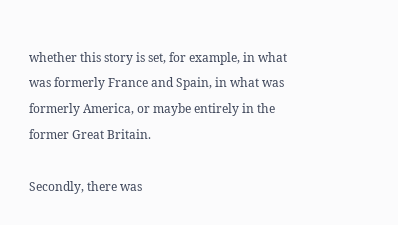whether this story is set, for example, in what was formerly France and Spain, in what was formerly America, or maybe entirely in the former Great Britain.

Secondly, there was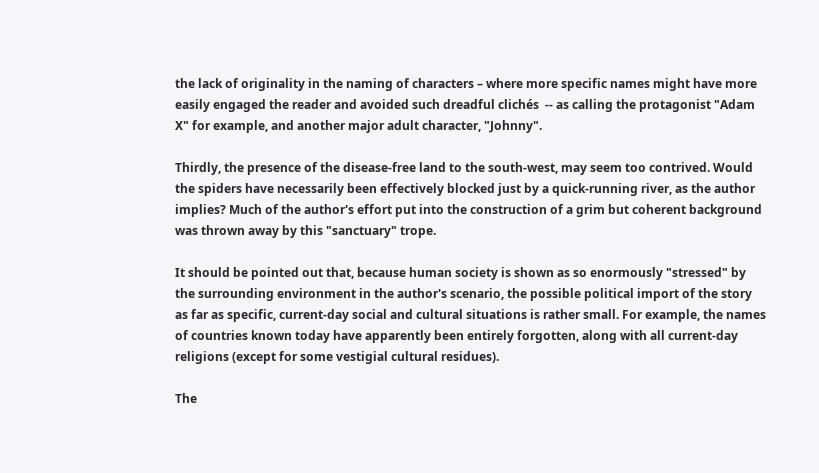the lack of originality in the naming of characters – where more specific names might have more easily engaged the reader and avoided such dreadful clichés  -- as calling the protagonist "Adam X" for example, and another major adult character, "Johnny".

Thirdly, the presence of the disease-free land to the south-west, may seem too contrived. Would the spiders have necessarily been effectively blocked just by a quick-running river, as the author implies? Much of the author's effort put into the construction of a grim but coherent background was thrown away by this "sanctuary" trope.

It should be pointed out that, because human society is shown as so enormously "stressed" by the surrounding environment in the author's scenario, the possible political import of the story as far as specific, current-day social and cultural situations is rather small. For example, the names of countries known today have apparently been entirely forgotten, along with all current-day religions (except for some vestigial cultural residues).

The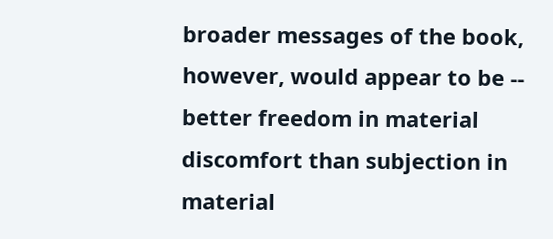broader messages of the book, however, would appear to be -- better freedom in material discomfort than subjection in material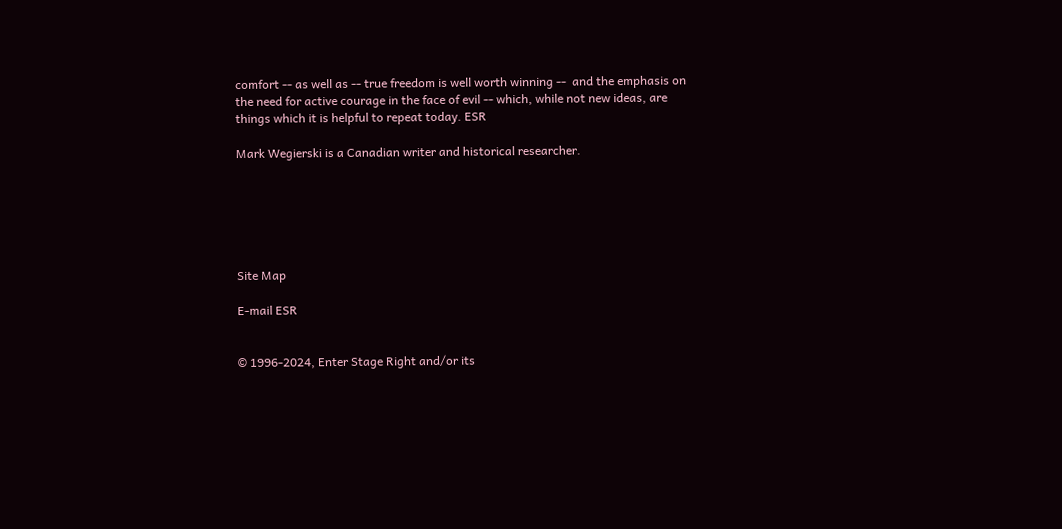comfort -- as well as -- true freedom is well worth winning --  and the emphasis on the need for active courage in the face of evil -- which, while not new ideas, are things which it is helpful to repeat today. ESR

Mark Wegierski is a Canadian writer and historical researcher.






Site Map

E-mail ESR


© 1996-2024, Enter Stage Right and/or its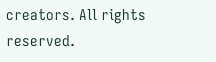creators. All rights reserved.